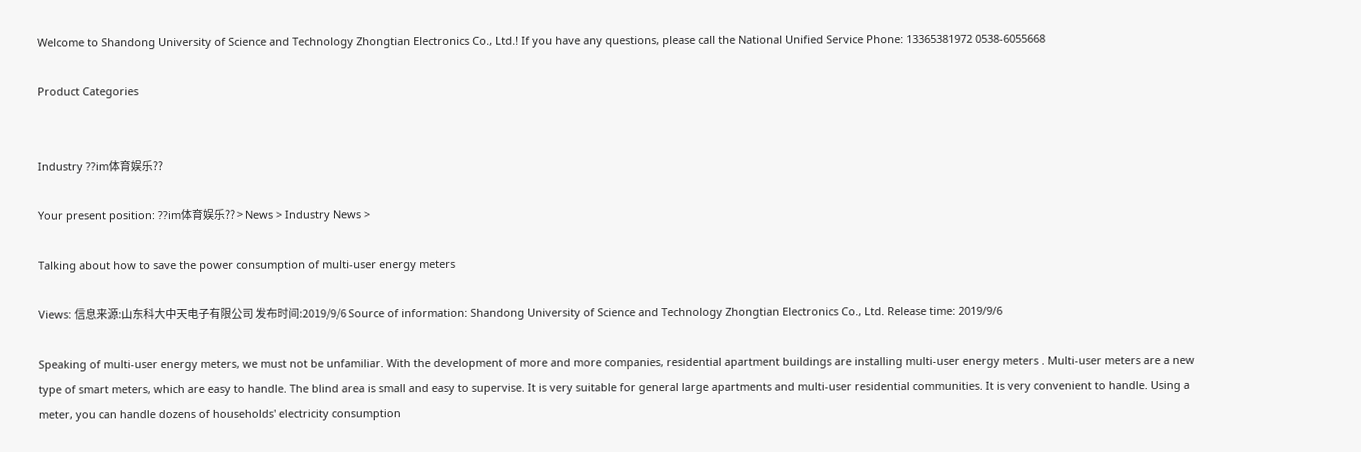Welcome to Shandong University of Science and Technology Zhongtian Electronics Co., Ltd.! If you have any questions, please call the National Unified Service Phone: 13365381972 0538-6055668

Product Categories


Industry ??im体育娱乐??

Your present position: ??im体育娱乐?? > News > Industry News >

Talking about how to save the power consumption of multi-user energy meters

Views: 信息来源:山东科大中天电子有限公司 发布时间:2019/9/6 Source of information: Shandong University of Science and Technology Zhongtian Electronics Co., Ltd. Release time: 2019/9/6

Speaking of multi-user energy meters, we must not be unfamiliar. With the development of more and more companies, residential apartment buildings are installing multi-user energy meters . Multi-user meters are a new type of smart meters, which are easy to handle. The blind area is small and easy to supervise. It is very suitable for general large apartments and multi-user residential communities. It is very convenient to handle. Using a meter, you can handle dozens of households' electricity consumption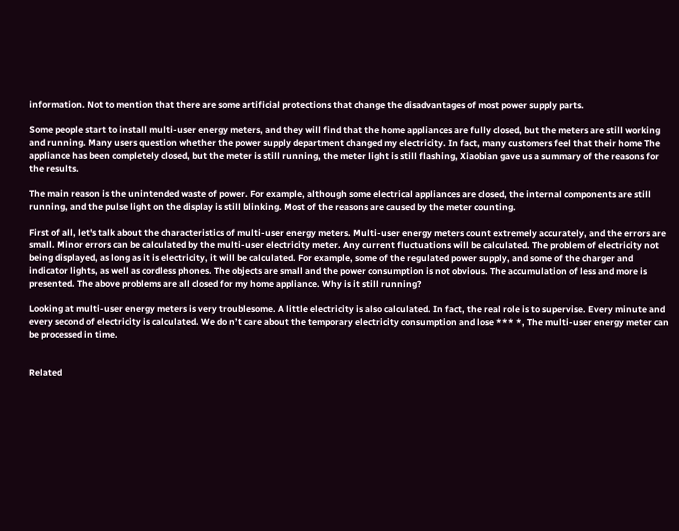information. Not to mention that there are some artificial protections that change the disadvantages of most power supply parts.

Some people start to install multi-user energy meters, and they will find that the home appliances are fully closed, but the meters are still working and running. Many users question whether the power supply department changed my electricity. In fact, many customers feel that their home The appliance has been completely closed, but the meter is still running, the meter light is still flashing, Xiaobian gave us a summary of the reasons for the results.

The main reason is the unintended waste of power. For example, although some electrical appliances are closed, the internal components are still running, and the pulse light on the display is still blinking. Most of the reasons are caused by the meter counting.

First of all, let's talk about the characteristics of multi-user energy meters. Multi-user energy meters count extremely accurately, and the errors are small. Minor errors can be calculated by the multi-user electricity meter. Any current fluctuations will be calculated. The problem of electricity not being displayed, as long as it is electricity, it will be calculated. For example, some of the regulated power supply, and some of the charger and indicator lights, as well as cordless phones. The objects are small and the power consumption is not obvious. The accumulation of less and more is presented. The above problems are all closed for my home appliance. Why is it still running?

Looking at multi-user energy meters is very troublesome. A little electricity is also calculated. In fact, the real role is to supervise. Every minute and every second of electricity is calculated. We do n’t care about the temporary electricity consumption and lose *** *, The multi-user energy meter can be processed in time.


Related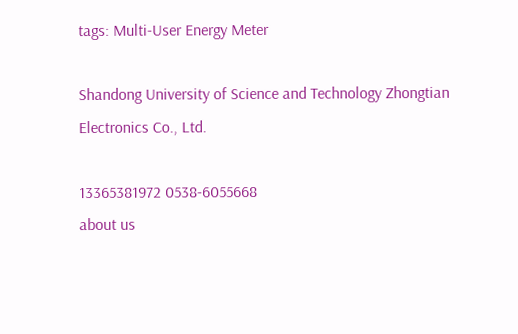tags: Multi-User Energy Meter

Shandong University of Science and Technology Zhongtian Electronics Co., Ltd.

13365381972 0538-6055668
about us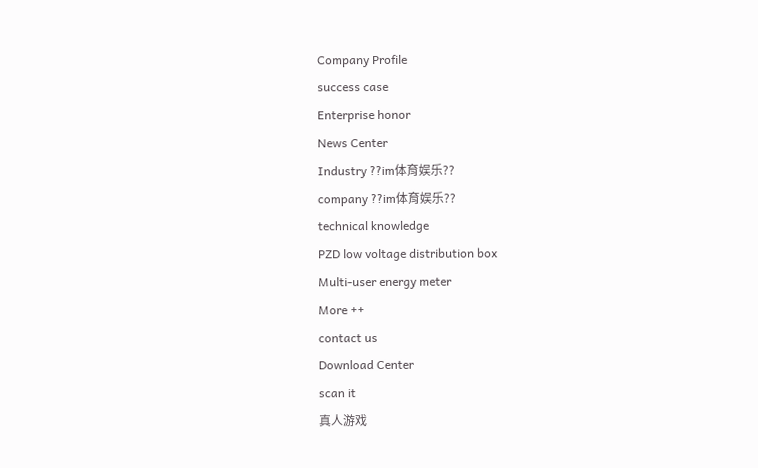Company Profile
success case
Enterprise honor
News Center
Industry ??im体育娱乐??
company ??im体育娱乐??
technical knowledge
PZD low voltage distribution box
Multi-user energy meter
More ++
contact us
Download Center
scan it
真人游戏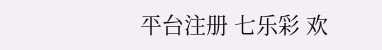平台注册 七乐彩 欢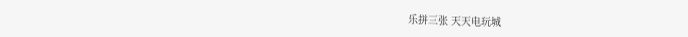乐拼三张 天天电玩城